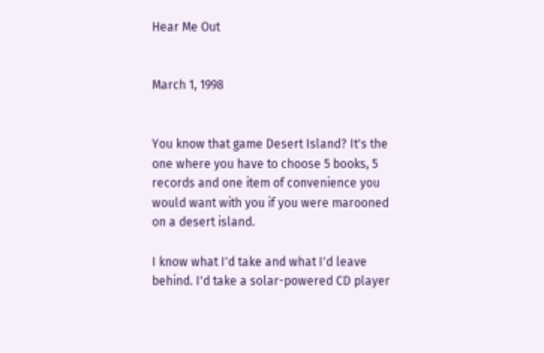Hear Me Out


March 1, 1998


You know that game Desert Island? It's the one where you have to choose 5 books, 5 records and one item of convenience you would want with you if you were marooned on a desert island.

I know what I'd take and what I'd leave behind. I'd take a solar-powered CD player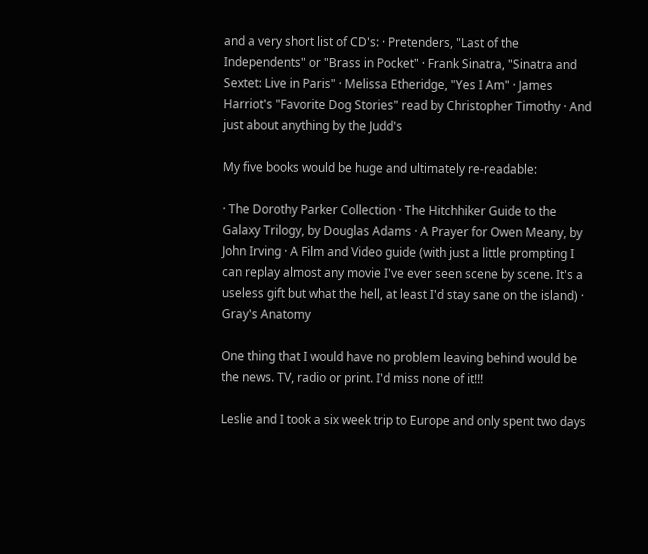and a very short list of CD's: · Pretenders, "Last of the Independents" or "Brass in Pocket" · Frank Sinatra, "Sinatra and Sextet: Live in Paris" · Melissa Etheridge, "Yes I Am" · James Harriot's "Favorite Dog Stories" read by Christopher Timothy · And just about anything by the Judd's

My five books would be huge and ultimately re-readable:

· The Dorothy Parker Collection · The Hitchhiker Guide to the Galaxy Trilogy, by Douglas Adams · A Prayer for Owen Meany, by John Irving · A Film and Video guide (with just a little prompting I can replay almost any movie I've ever seen scene by scene. It's a useless gift but what the hell, at least I'd stay sane on the island) · Gray's Anatomy

One thing that I would have no problem leaving behind would be the news. TV, radio or print. I'd miss none of it!!!

Leslie and I took a six week trip to Europe and only spent two days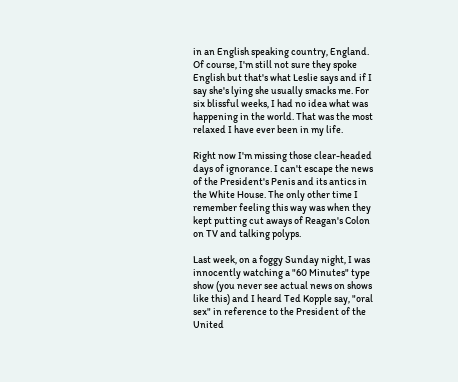in an English speaking country, England. Of course, I'm still not sure they spoke English but that's what Leslie says and if I say she's lying she usually smacks me. For six blissful weeks, I had no idea what was happening in the world. That was the most relaxed I have ever been in my life.

Right now I'm missing those clear-headed days of ignorance. I can't escape the news of the President's Penis and its antics in the White House. The only other time I remember feeling this way was when they kept putting cut aways of Reagan's Colon on TV and talking polyps.

Last week, on a foggy Sunday night, I was innocently watching a "60 Minutes" type show (you never see actual news on shows like this) and I heard Ted Kopple say, "oral sex" in reference to the President of the United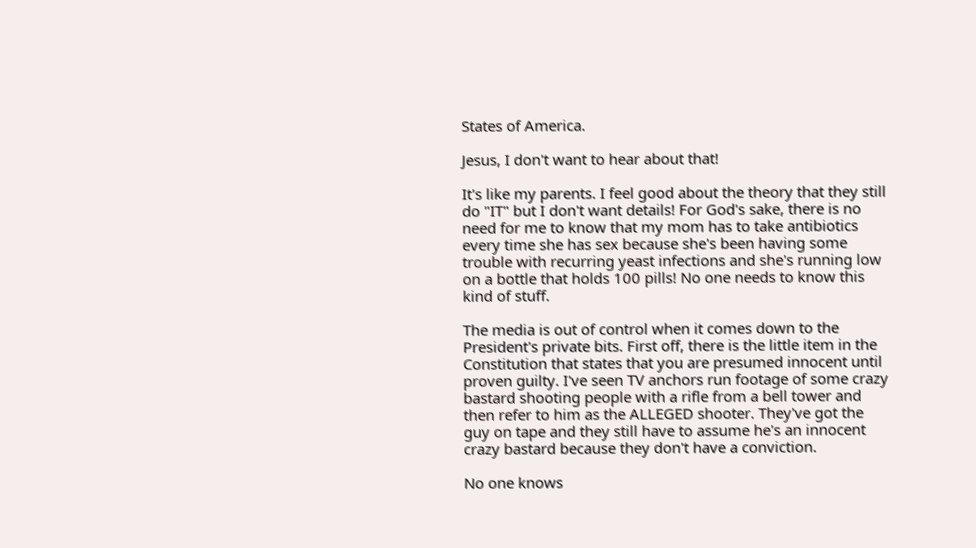States of America.

Jesus, I don't want to hear about that!

It's like my parents. I feel good about the theory that they still do "IT" but I don't want details! For God's sake, there is no need for me to know that my mom has to take antibiotics every time she has sex because she's been having some trouble with recurring yeast infections and she's running low on a bottle that holds 100 pills! No one needs to know this kind of stuff.

The media is out of control when it comes down to the President's private bits. First off, there is the little item in the Constitution that states that you are presumed innocent until proven guilty. I've seen TV anchors run footage of some crazy bastard shooting people with a rifle from a bell tower and then refer to him as the ALLEGED shooter. They've got the guy on tape and they still have to assume he's an innocent crazy bastard because they don't have a conviction.

No one knows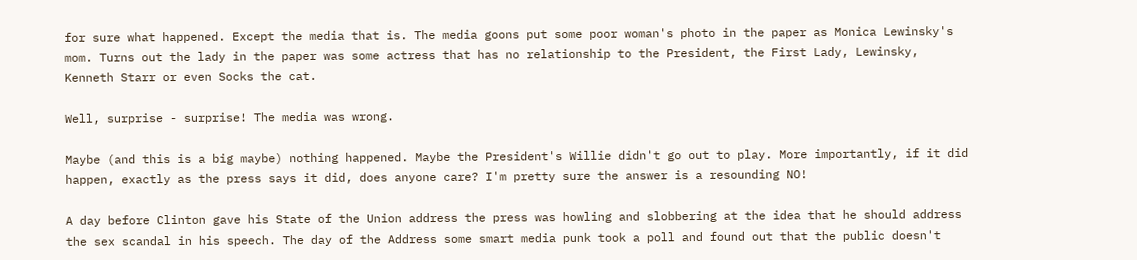for sure what happened. Except the media that is. The media goons put some poor woman's photo in the paper as Monica Lewinsky's mom. Turns out the lady in the paper was some actress that has no relationship to the President, the First Lady, Lewinsky, Kenneth Starr or even Socks the cat.

Well, surprise - surprise! The media was wrong.

Maybe (and this is a big maybe) nothing happened. Maybe the President's Willie didn't go out to play. More importantly, if it did happen, exactly as the press says it did, does anyone care? I'm pretty sure the answer is a resounding NO!

A day before Clinton gave his State of the Union address the press was howling and slobbering at the idea that he should address the sex scandal in his speech. The day of the Address some smart media punk took a poll and found out that the public doesn't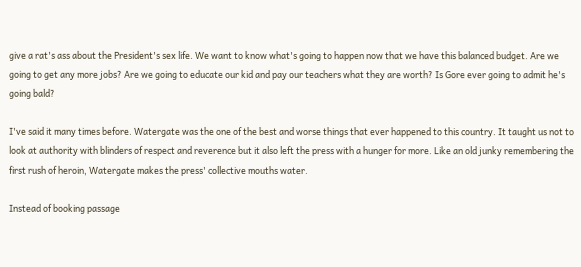give a rat's ass about the President's sex life. We want to know what's going to happen now that we have this balanced budget. Are we going to get any more jobs? Are we going to educate our kid and pay our teachers what they are worth? Is Gore ever going to admit he's going bald?

I've said it many times before. Watergate was the one of the best and worse things that ever happened to this country. It taught us not to look at authority with blinders of respect and reverence but it also left the press with a hunger for more. Like an old junky remembering the first rush of heroin, Watergate makes the press' collective mouths water.

Instead of booking passage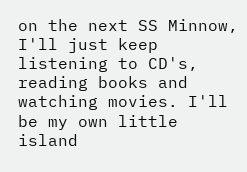on the next SS Minnow, I'll just keep listening to CD's, reading books and watching movies. I'll be my own little island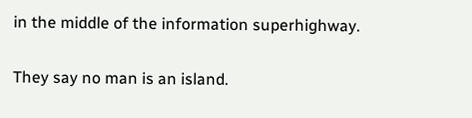in the middle of the information superhighway.

They say no man is an island.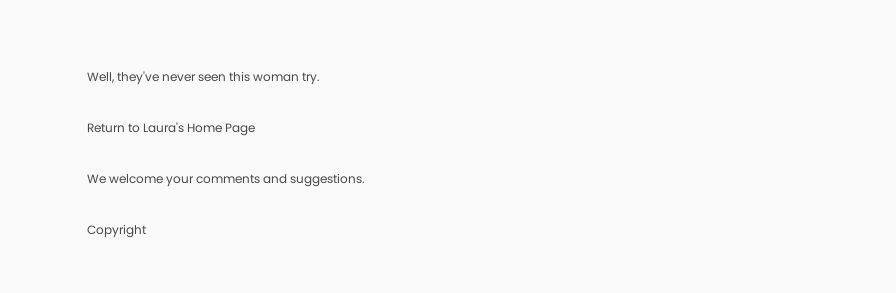Well, they've never seen this woman try.

Return to Laura's Home Page

We welcome your comments and suggestions.

Copyright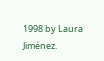1998 by Laura Jiménez.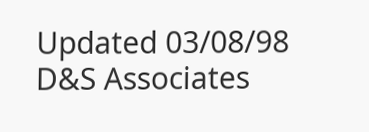Updated 03/08/98
D&S Associates